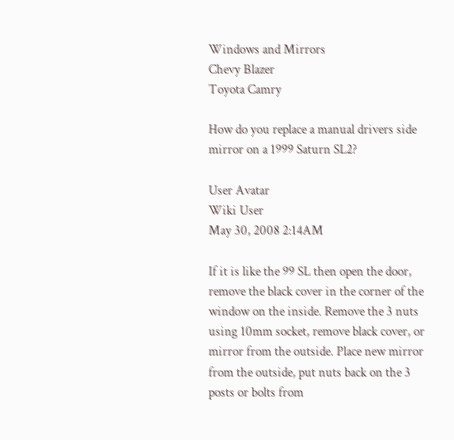Windows and Mirrors
Chevy Blazer
Toyota Camry

How do you replace a manual drivers side mirror on a 1999 Saturn SL2?

User Avatar
Wiki User
May 30, 2008 2:14AM

If it is like the 99 SL then open the door, remove the black cover in the corner of the window on the inside. Remove the 3 nuts using 10mm socket, remove black cover, or mirror from the outside. Place new mirror from the outside, put nuts back on the 3 posts or bolts from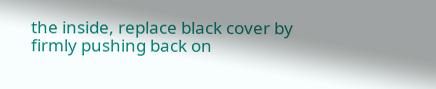the inside, replace black cover by firmly pushing back on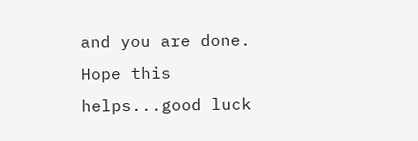and you are done. Hope this helps...good luck